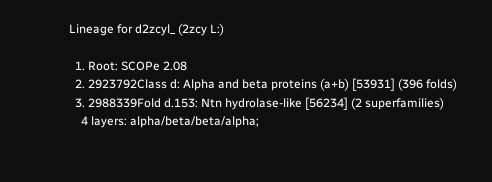Lineage for d2zcyl_ (2zcy L:)

  1. Root: SCOPe 2.08
  2. 2923792Class d: Alpha and beta proteins (a+b) [53931] (396 folds)
  3. 2988339Fold d.153: Ntn hydrolase-like [56234] (2 superfamilies)
    4 layers: alpha/beta/beta/alpha;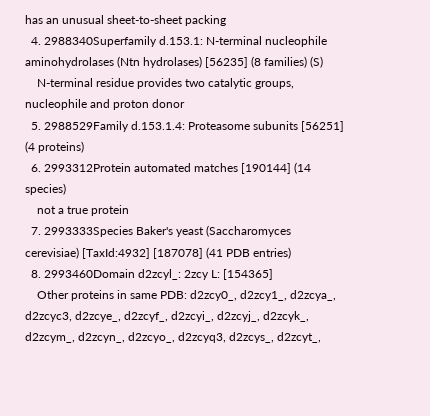has an unusual sheet-to-sheet packing
  4. 2988340Superfamily d.153.1: N-terminal nucleophile aminohydrolases (Ntn hydrolases) [56235] (8 families) (S)
    N-terminal residue provides two catalytic groups, nucleophile and proton donor
  5. 2988529Family d.153.1.4: Proteasome subunits [56251] (4 proteins)
  6. 2993312Protein automated matches [190144] (14 species)
    not a true protein
  7. 2993333Species Baker's yeast (Saccharomyces cerevisiae) [TaxId:4932] [187078] (41 PDB entries)
  8. 2993460Domain d2zcyl_: 2zcy L: [154365]
    Other proteins in same PDB: d2zcy0_, d2zcy1_, d2zcya_, d2zcyc3, d2zcye_, d2zcyf_, d2zcyi_, d2zcyj_, d2zcyk_, d2zcym_, d2zcyn_, d2zcyo_, d2zcyq3, d2zcys_, d2zcyt_,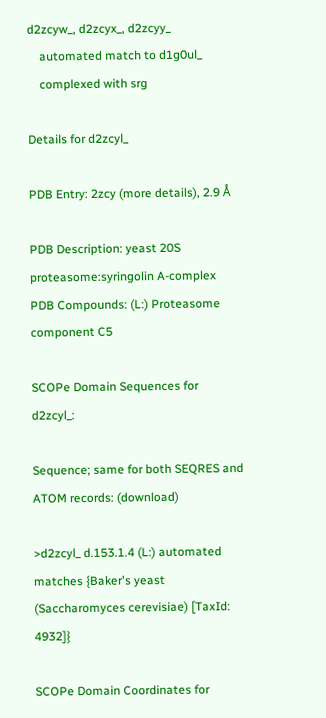d2zcyw_, d2zcyx_, d2zcyy_
    automated match to d1g0ul_
    complexed with srg

Details for d2zcyl_

PDB Entry: 2zcy (more details), 2.9 Å

PDB Description: yeast 20S proteasome:syringolin A-complex
PDB Compounds: (L:) Proteasome component C5

SCOPe Domain Sequences for d2zcyl_:

Sequence; same for both SEQRES and ATOM records: (download)

>d2zcyl_ d.153.1.4 (L:) automated matches {Baker's yeast (Saccharomyces cerevisiae) [TaxId: 4932]}

SCOPe Domain Coordinates for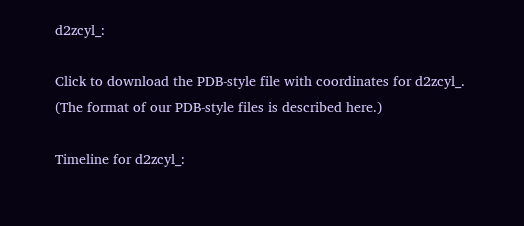d2zcyl_:

Click to download the PDB-style file with coordinates for d2zcyl_.
(The format of our PDB-style files is described here.)

Timeline for d2zcyl_: